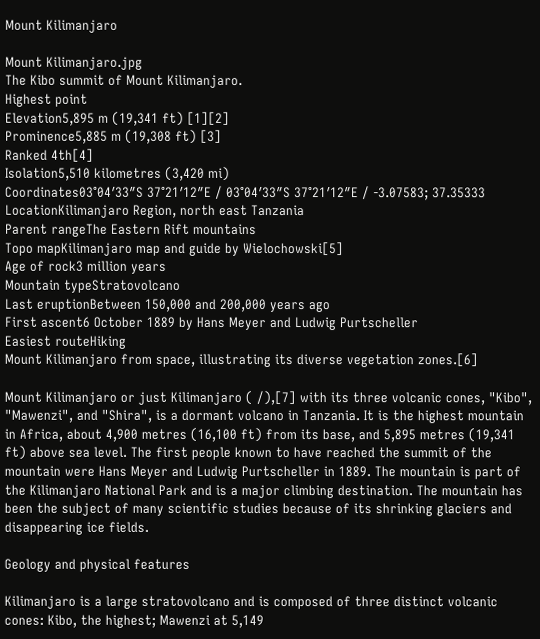Mount Kilimanjaro

Mount Kilimanjaro.jpg
The Kibo summit of Mount Kilimanjaro.
Highest point
Elevation5,895 m (19,341 ft) [1][2]
Prominence5,885 m (19,308 ft) [3]
Ranked 4th[4]
Isolation5,510 kilometres (3,420 mi)
Coordinates03°04′33″S 37°21′12″E / 03°04′33″S 37°21′12″E / -3.07583; 37.35333
LocationKilimanjaro Region, north east Tanzania
Parent rangeThe Eastern Rift mountains
Topo mapKilimanjaro map and guide by Wielochowski[5]
Age of rock3 million years
Mountain typeStratovolcano
Last eruptionBetween 150,000 and 200,000 years ago
First ascent6 October 1889 by Hans Meyer and Ludwig Purtscheller
Easiest routeHiking
Mount Kilimanjaro from space, illustrating its diverse vegetation zones.[6]

Mount Kilimanjaro or just Kilimanjaro ( /),[7] with its three volcanic cones, "Kibo", "Mawenzi", and "Shira", is a dormant volcano in Tanzania. It is the highest mountain in Africa, about 4,900 metres (16,100 ft) from its base, and 5,895 metres (19,341 ft) above sea level. The first people known to have reached the summit of the mountain were Hans Meyer and Ludwig Purtscheller in 1889. The mountain is part of the Kilimanjaro National Park and is a major climbing destination. The mountain has been the subject of many scientific studies because of its shrinking glaciers and disappearing ice fields.

Geology and physical features

Kilimanjaro is a large stratovolcano and is composed of three distinct volcanic cones: Kibo, the highest; Mawenzi at 5,149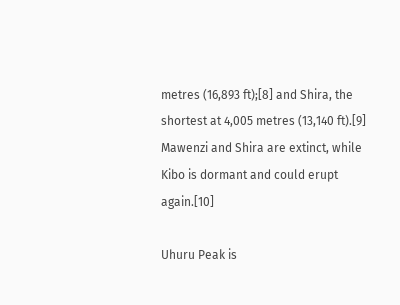metres (16,893 ft);[8] and Shira, the shortest at 4,005 metres (13,140 ft).[9] Mawenzi and Shira are extinct, while Kibo is dormant and could erupt again.[10]

Uhuru Peak is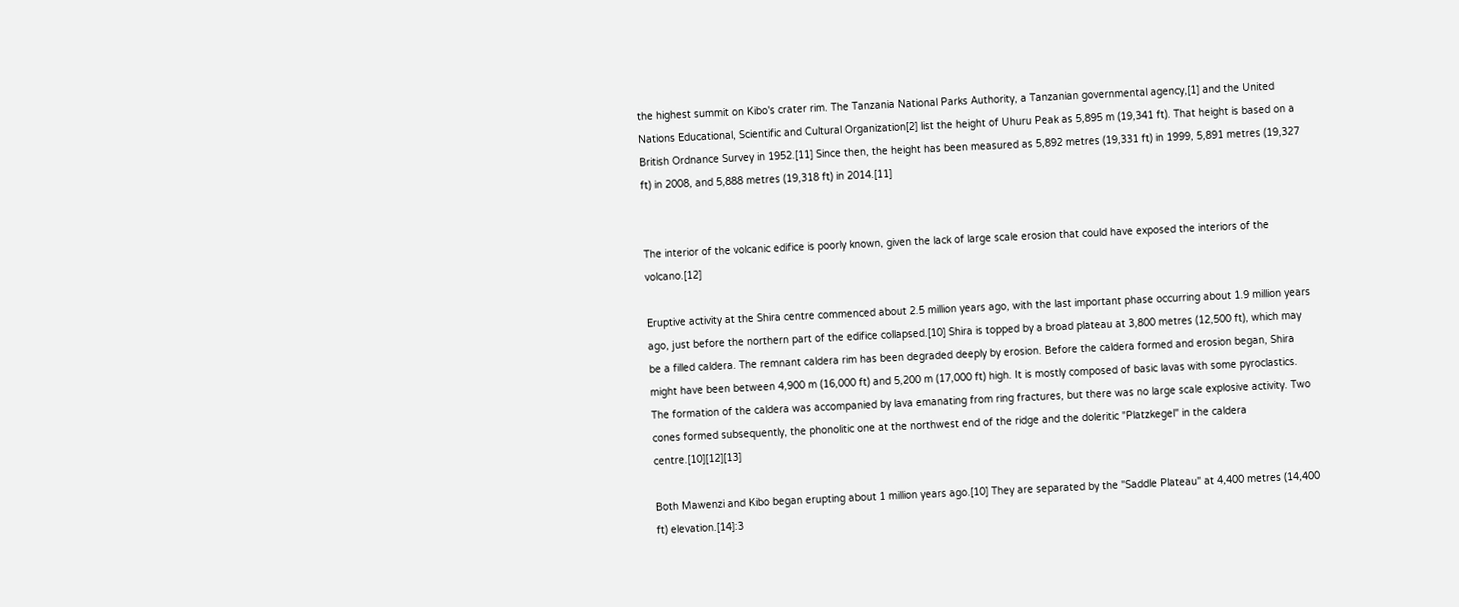the highest summit on Kibo's crater rim. The Tanzania National Parks Authority, a Tanzanian governmental agency,[1] and the United Nations Educational, Scientific and Cultural Organization[2] list the height of Uhuru Peak as 5,895 m (19,341 ft). That height is based on a British Ordnance Survey in 1952.[11] Since then, the height has been measured as 5,892 metres (19,331 ft) in 1999, 5,891 metres (19,327 ft) in 2008, and 5,888 metres (19,318 ft) in 2014.[11]


The interior of the volcanic edifice is poorly known, given the lack of large scale erosion that could have exposed the interiors of the volcano.[12]

Eruptive activity at the Shira centre commenced about 2.5 million years ago, with the last important phase occurring about 1.9 million years ago, just before the northern part of the edifice collapsed.[10] Shira is topped by a broad plateau at 3,800 metres (12,500 ft), which may be a filled caldera. The remnant caldera rim has been degraded deeply by erosion. Before the caldera formed and erosion began, Shira might have been between 4,900 m (16,000 ft) and 5,200 m (17,000 ft) high. It is mostly composed of basic lavas with some pyroclastics. The formation of the caldera was accompanied by lava emanating from ring fractures, but there was no large scale explosive activity. Two cones formed subsequently, the phonolitic one at the northwest end of the ridge and the doleritic "Platzkegel" in the caldera centre.[10][12][13]

Both Mawenzi and Kibo began erupting about 1 million years ago.[10] They are separated by the "Saddle Plateau" at 4,400 metres (14,400 ft) elevation.[14]:3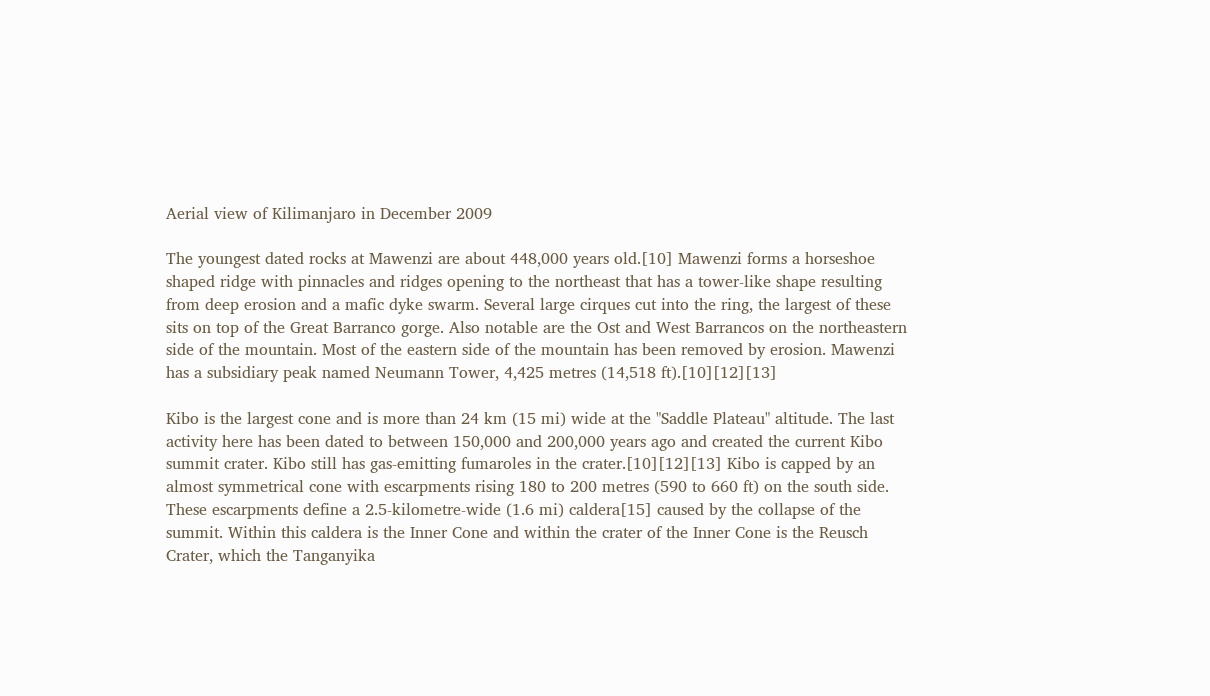Aerial view of Kilimanjaro in December 2009

The youngest dated rocks at Mawenzi are about 448,000 years old.[10] Mawenzi forms a horseshoe shaped ridge with pinnacles and ridges opening to the northeast that has a tower-like shape resulting from deep erosion and a mafic dyke swarm. Several large cirques cut into the ring, the largest of these sits on top of the Great Barranco gorge. Also notable are the Ost and West Barrancos on the northeastern side of the mountain. Most of the eastern side of the mountain has been removed by erosion. Mawenzi has a subsidiary peak named Neumann Tower, 4,425 metres (14,518 ft).[10][12][13]

Kibo is the largest cone and is more than 24 km (15 mi) wide at the "Saddle Plateau" altitude. The last activity here has been dated to between 150,000 and 200,000 years ago and created the current Kibo summit crater. Kibo still has gas-emitting fumaroles in the crater.[10][12][13] Kibo is capped by an almost symmetrical cone with escarpments rising 180 to 200 metres (590 to 660 ft) on the south side. These escarpments define a 2.5-kilometre-wide (1.6 mi) caldera[15] caused by the collapse of the summit. Within this caldera is the Inner Cone and within the crater of the Inner Cone is the Reusch Crater, which the Tanganyika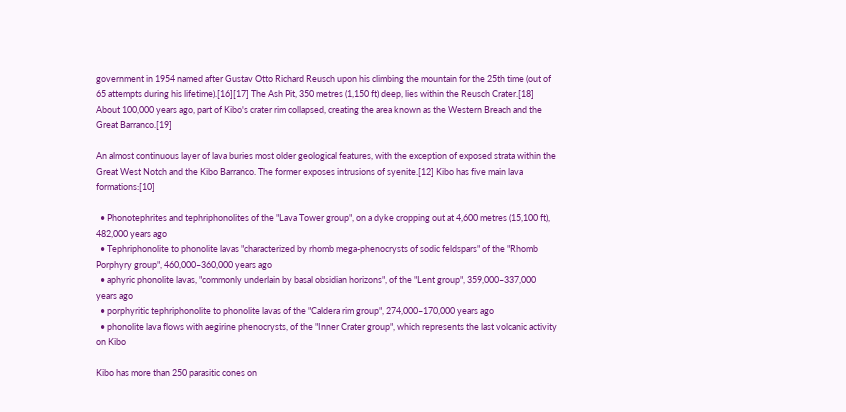government in 1954 named after Gustav Otto Richard Reusch upon his climbing the mountain for the 25th time (out of 65 attempts during his lifetime).[16][17] The Ash Pit, 350 metres (1,150 ft) deep, lies within the Reusch Crater.[18] About 100,000 years ago, part of Kibo's crater rim collapsed, creating the area known as the Western Breach and the Great Barranco.[19]

An almost continuous layer of lava buries most older geological features, with the exception of exposed strata within the Great West Notch and the Kibo Barranco. The former exposes intrusions of syenite.[12] Kibo has five main lava formations:[10]

  • Phonotephrites and tephriphonolites of the "Lava Tower group", on a dyke cropping out at 4,600 metres (15,100 ft), 482,000 years ago
  • Tephriphonolite to phonolite lavas "characterized by rhomb mega-phenocrysts of sodic feldspars" of the "Rhomb Porphyry group", 460,000–360,000 years ago
  • aphyric phonolite lavas, "commonly underlain by basal obsidian horizons", of the "Lent group", 359,000–337,000 years ago
  • porphyritic tephriphonolite to phonolite lavas of the "Caldera rim group", 274,000–170,000 years ago
  • phonolite lava flows with aegirine phenocrysts, of the "Inner Crater group", which represents the last volcanic activity on Kibo

Kibo has more than 250 parasitic cones on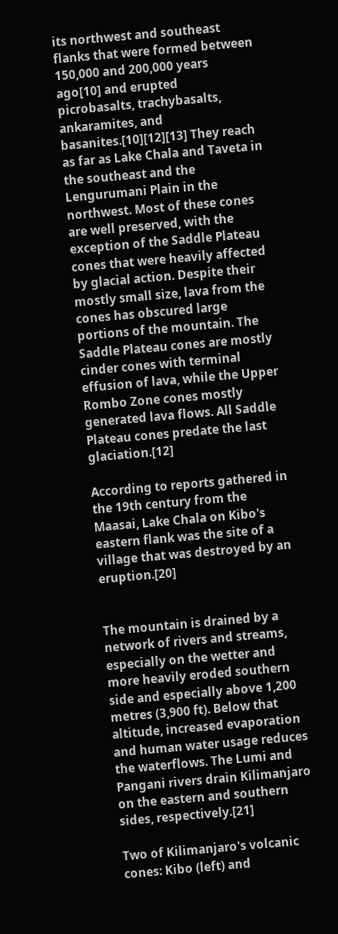its northwest and southeast flanks that were formed between 150,000 and 200,000 years ago[10] and erupted picrobasalts, trachybasalts, ankaramites, and basanites.[10][12][13] They reach as far as Lake Chala and Taveta in the southeast and the Lengurumani Plain in the northwest. Most of these cones are well preserved, with the exception of the Saddle Plateau cones that were heavily affected by glacial action. Despite their mostly small size, lava from the cones has obscured large portions of the mountain. The Saddle Plateau cones are mostly cinder cones with terminal effusion of lava, while the Upper Rombo Zone cones mostly generated lava flows. All Saddle Plateau cones predate the last glaciation.[12]

According to reports gathered in the 19th century from the Maasai, Lake Chala on Kibo's eastern flank was the site of a village that was destroyed by an eruption.[20]


The mountain is drained by a network of rivers and streams, especially on the wetter and more heavily eroded southern side and especially above 1,200 metres (3,900 ft). Below that altitude, increased evaporation and human water usage reduces the waterflows. The Lumi and Pangani rivers drain Kilimanjaro on the eastern and southern sides, respectively.[21]

Two of Kilimanjaro's volcanic cones: Kibo (left) and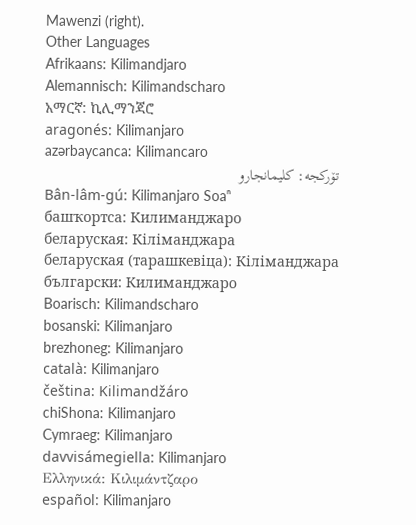Mawenzi (right).
Other Languages
Afrikaans: Kilimandjaro
Alemannisch: Kilimandscharo
አማርኛ: ኪሊማንጃሮ
aragonés: Kilimanjaro
azərbaycanca: Kilimancaro
تۆرکجه: کلیمانجارو
Bân-lâm-gú: Kilimanjaro Soaⁿ
башҡортса: Килиманджаро
беларуская: Кіліманджара
беларуская (тарашкевіца): Кіліманджара
български: Килиманджаро
Boarisch: Kilimandscharo
bosanski: Kilimanjaro
brezhoneg: Kilimanjaro
català: Kilimanjaro
čeština: Kilimandžáro
chiShona: Kilimanjaro
Cymraeg: Kilimanjaro
davvisámegiella: Kilimanjaro
Ελληνικά: Κιλιμάντζαρο
español: Kilimanjaro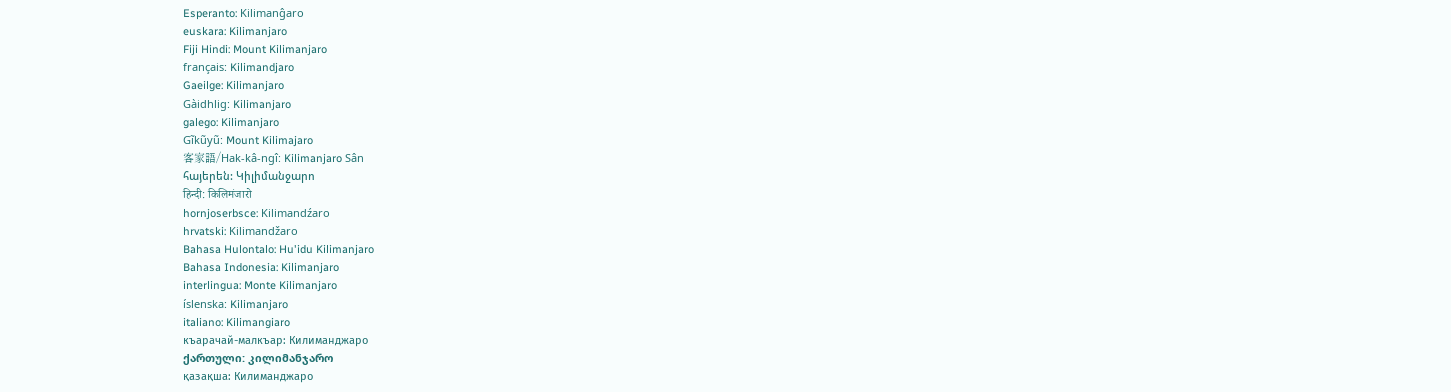Esperanto: Kilimanĝaro
euskara: Kilimanjaro
Fiji Hindi: Mount Kilimanjaro
français: Kilimandjaro
Gaeilge: Kilimanjaro
Gàidhlig: Kilimanjaro
galego: Kilimanjaro
Gĩkũyũ: Mount Kilimajaro
客家語/Hak-kâ-ngî: Kilimanjaro Sân
հայերեն: Կիլիմանջարո
हिन्दी: किलिमंजारो
hornjoserbsce: Kilimandźaro
hrvatski: Kilimandžaro
Bahasa Hulontalo: Hu'idu Kilimanjaro
Bahasa Indonesia: Kilimanjaro
interlingua: Monte Kilimanjaro
íslenska: Kilimanjaro
italiano: Kilimangiaro
къарачай-малкъар: Килиманджаро
ქართული: კილიმანჯარო
қазақша: Килиманджаро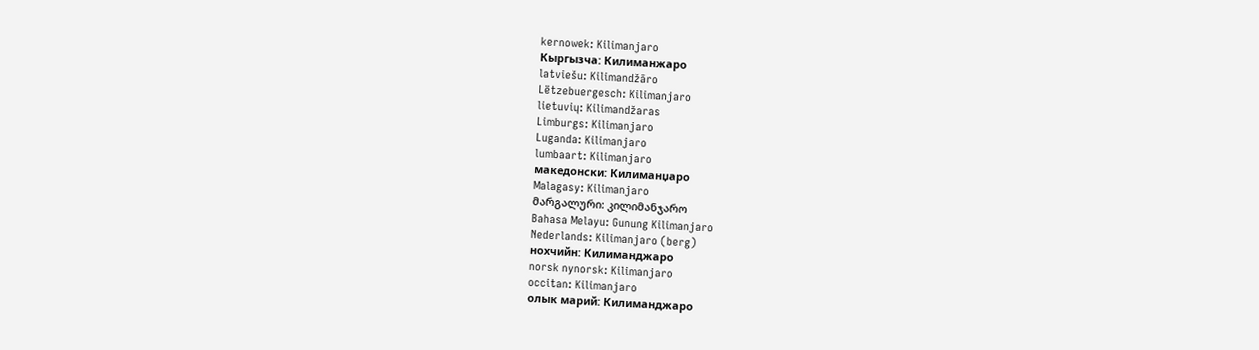kernowek: Kilimanjaro
Кыргызча: Килиманжаро
latviešu: Kilimandžāro
Lëtzebuergesch: Kilimanjaro
lietuvių: Kilimandžaras
Limburgs: Kilimanjaro
Luganda: Kilimanjaro
lumbaart: Kilimanjaro
македонски: Килиманџаро
Malagasy: Kilimanjaro
მარგალური: კილიმანჯარო
Bahasa Melayu: Gunung Kilimanjaro
Nederlands: Kilimanjaro (berg)
нохчийн: Килиманджаро
norsk nynorsk: Kilimanjaro
occitan: Kilimanjaro
олык марий: Килиманджаро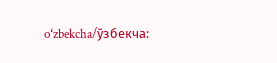oʻzbekcha/ўзбекча: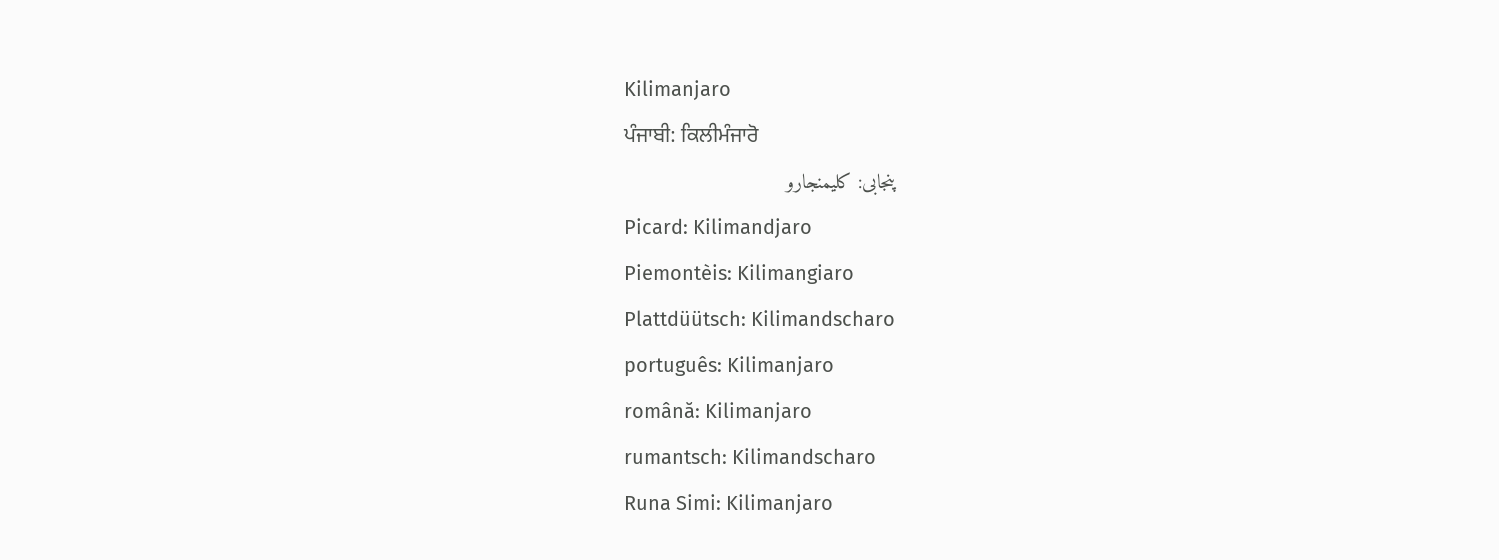Kilimanjaro
ਪੰਜਾਬੀ: ਕਿਲੀਮੰਜਾਰੋ
پنجابی: کلیمنجارو
Picard: Kilimandjaro
Piemontèis: Kilimangiaro
Plattdüütsch: Kilimandscharo
português: Kilimanjaro
română: Kilimanjaro
rumantsch: Kilimandscharo
Runa Simi: Kilimanjaro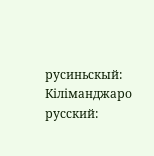русиньскый: Кіліманджаро
русский: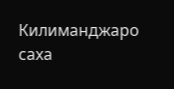Килиманджаро
саха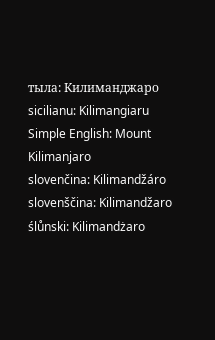тыла: Килиманджаро
sicilianu: Kilimangiaru
Simple English: Mount Kilimanjaro
slovenčina: Kilimandžáro
slovenščina: Kilimandžaro
ślůnski: Kilimandżaro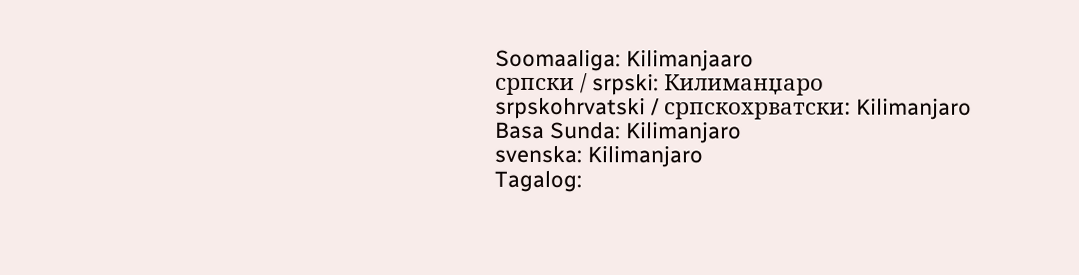Soomaaliga: Kilimanjaaro
српски / srpski: Килиманџаро
srpskohrvatski / српскохрватски: Kilimanjaro
Basa Sunda: Kilimanjaro
svenska: Kilimanjaro
Tagalog: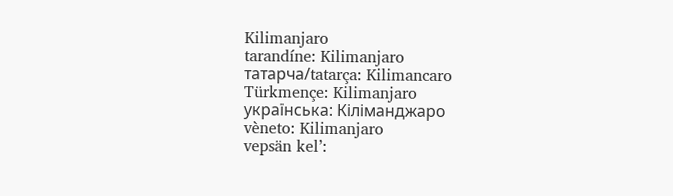Kilimanjaro
tarandíne: Kilimanjaro
татарча/tatarça: Kilimancaro
Türkmençe: Kilimanjaro
українська: Кіліманджаро
vèneto: Kilimanjaro
vepsän kel’: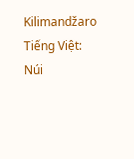Kilimandžaro
Tiếng Việt: Núi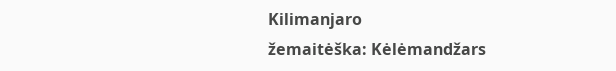Kilimanjaro
žemaitėška: Kėlėmandžars